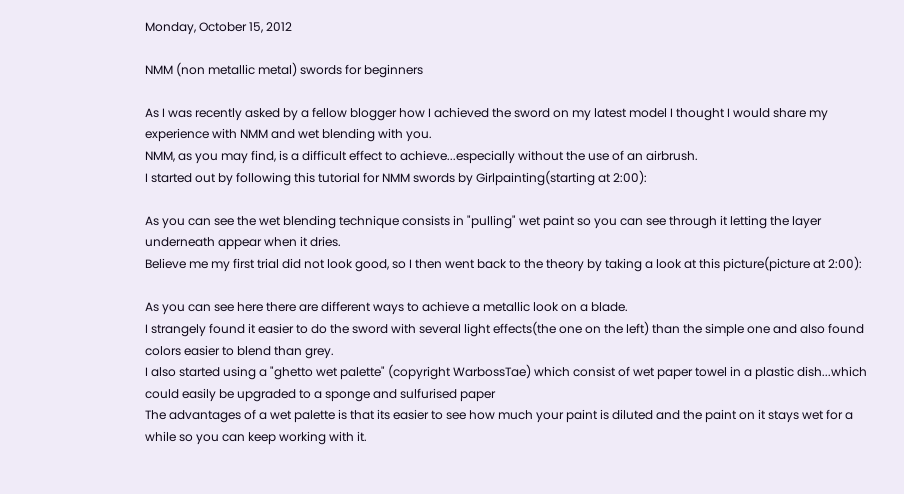Monday, October 15, 2012

NMM (non metallic metal) swords for beginners

As I was recently asked by a fellow blogger how I achieved the sword on my latest model I thought I would share my experience with NMM and wet blending with you.
NMM, as you may find, is a difficult effect to achieve...especially without the use of an airbrush.
I started out by following this tutorial for NMM swords by Girlpainting(starting at 2:00):

As you can see the wet blending technique consists in "pulling" wet paint so you can see through it letting the layer underneath appear when it dries.
Believe me my first trial did not look good, so I then went back to the theory by taking a look at this picture(picture at 2:00):

As you can see here there are different ways to achieve a metallic look on a blade.
I strangely found it easier to do the sword with several light effects(the one on the left) than the simple one and also found colors easier to blend than grey.
I also started using a "ghetto wet palette" (copyright WarbossTae) which consist of wet paper towel in a plastic dish...which could easily be upgraded to a sponge and sulfurised paper
The advantages of a wet palette is that its easier to see how much your paint is diluted and the paint on it stays wet for a while so you can keep working with it.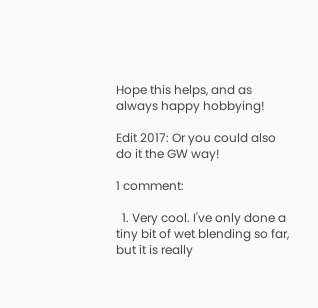Hope this helps, and as always happy hobbying!

Edit 2017: Or you could also do it the GW way!

1 comment:

  1. Very cool. I've only done a tiny bit of wet blending so far, but it is really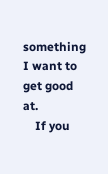something I want to get good at.
    If you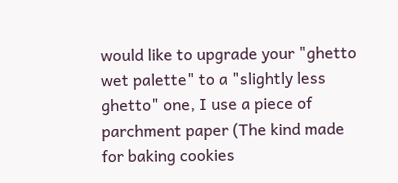would like to upgrade your "ghetto wet palette" to a "slightly less ghetto" one, I use a piece of parchment paper (The kind made for baking cookies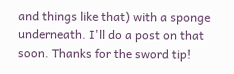and things like that) with a sponge underneath. I'll do a post on that soon. Thanks for the sword tip!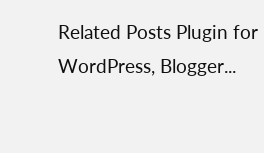Related Posts Plugin for WordPress, Blogger...